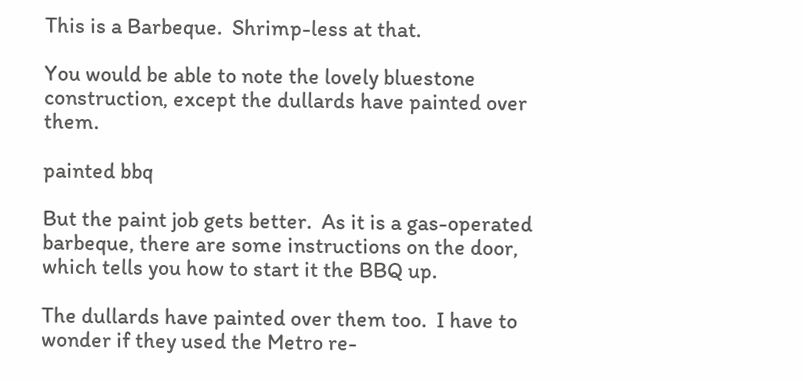This is a Barbeque.  Shrimp-less at that.

You would be able to note the lovely bluestone construction, except the dullards have painted over them.

painted bbq

But the paint job gets better.  As it is a gas-operated barbeque, there are some instructions on the door, which tells you how to start it the BBQ up.

The dullards have painted over them too.  I have to wonder if they used the Metro re-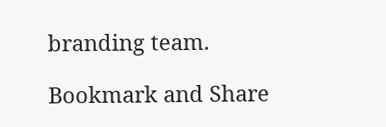branding team.

Bookmark and Share